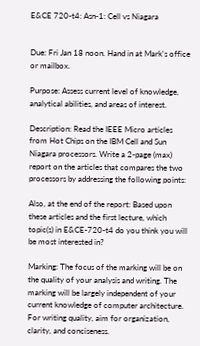E&CE 720-t4: Asn-1: Cell vs Niagara


Due: Fri Jan 18 noon. Hand in at Mark's office or mailbox.

Purpose: Assess current level of knowledge, analytical abilities, and areas of interest.

Description: Read the IEEE Micro articles from Hot Chips on the IBM Cell and Sun Niagara processors. Write a 2-page (max) report on the articles that compares the two processors by addressing the following points:

Also, at the end of the report: Based upon these articles and the first lecture, which topic(s) in E&CE-720-t4 do you think you will be most interested in?

Marking: The focus of the marking will be on the quality of your analysis and writing. The marking will be largely independent of your current knowledge of computer architecture. For writing quality, aim for organization, clarity, and conciseness.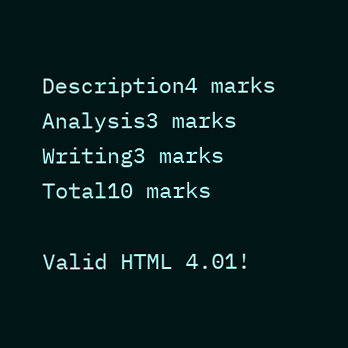Description4 marks
Analysis3 marks
Writing3 marks
Total10 marks

Valid HTML 4.01!